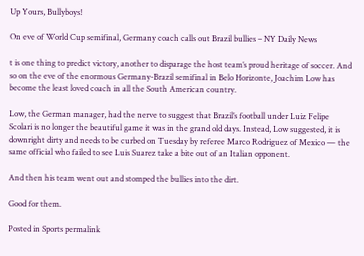Up Yours, Bullyboys!

On eve of World Cup semifinal, Germany coach calls out Brazil bullies – NY Daily News

t is one thing to predict victory, another to disparage the host team’s proud heritage of soccer. And so on the eve of the enormous Germany-Brazil semifinal in Belo Horizonte, Joachim Low has become the least loved coach in all the South American country.

Low, the German manager, had the nerve to suggest that Brazil’s football under Luiz Felipe Scolari is no longer the beautiful game it was in the grand old days. Instead, Low suggested, it is downright dirty and needs to be curbed on Tuesday by referee Marco Rodriguez of Mexico — the same official who failed to see Luis Suarez take a bite out of an Italian opponent.

And then his team went out and stomped the bullies into the dirt.

Good for them.

Posted in Sports permalink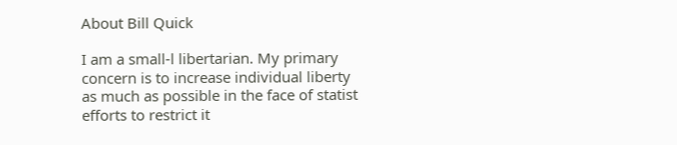About Bill Quick

I am a small-l libertarian. My primary concern is to increase individual liberty as much as possible in the face of statist efforts to restrict it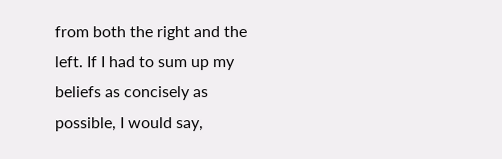from both the right and the left. If I had to sum up my beliefs as concisely as possible, I would say,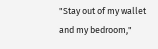"Stay out of my wallet and my bedroom,"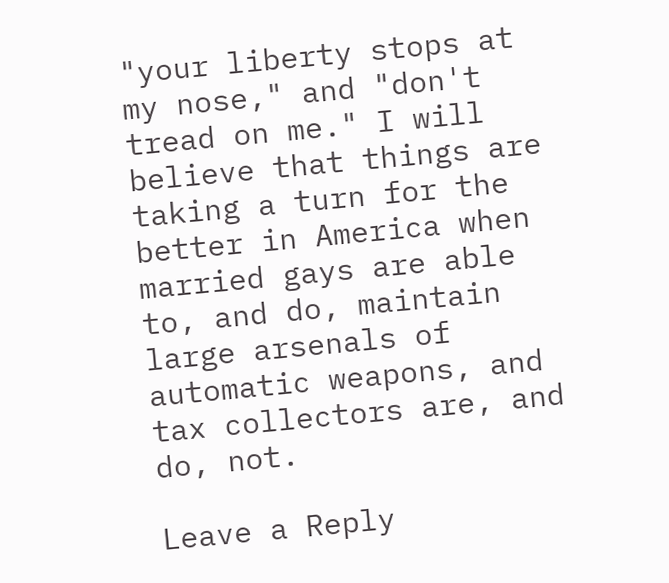"your liberty stops at my nose," and "don't tread on me." I will believe that things are taking a turn for the better in America when married gays are able to, and do, maintain large arsenals of automatic weapons, and tax collectors are, and do, not.

Leave a Reply